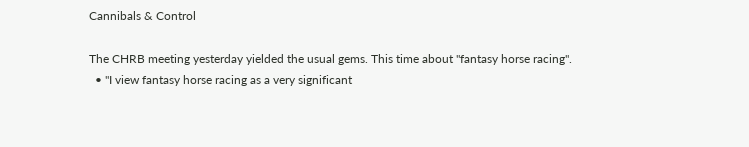Cannibals & Control

The CHRB meeting yesterday yielded the usual gems. This time about "fantasy horse racing".
  • "I view fantasy horse racing as a very significant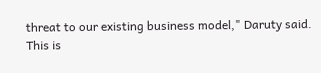threat to our existing business model," Daruty said.
This is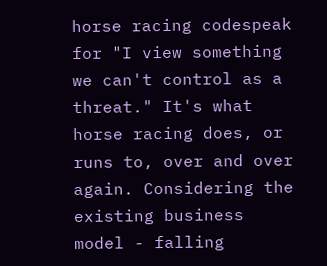horse racing codespeak for "I view something we can't control as a threat." It's what horse racing does, or runs to, over and over again. Considering the existing business model - falling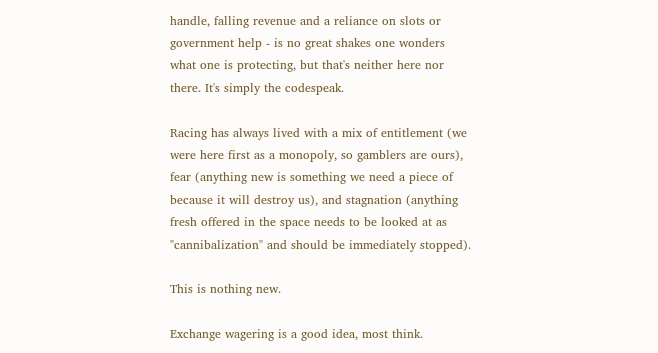handle, falling revenue and a reliance on slots or government help - is no great shakes one wonders what one is protecting, but that's neither here nor there. It's simply the codespeak.

Racing has always lived with a mix of entitlement (we were here first as a monopoly, so gamblers are ours), fear (anything new is something we need a piece of because it will destroy us), and stagnation (anything fresh offered in the space needs to be looked at as "cannibalization" and should be immediately stopped).

This is nothing new.

Exchange wagering is a good idea, most think.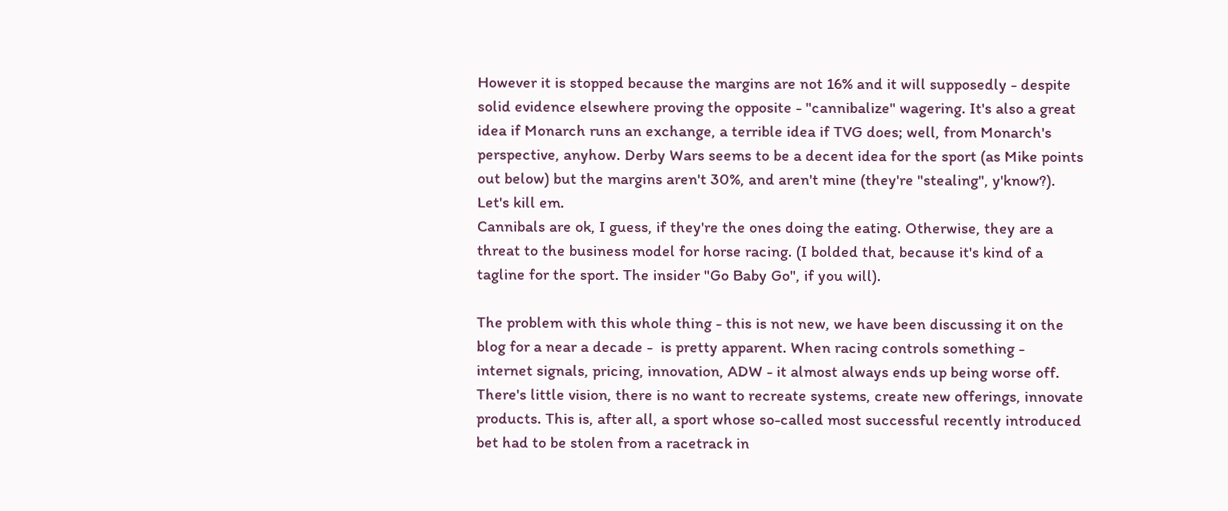However it is stopped because the margins are not 16% and it will supposedly - despite solid evidence elsewhere proving the opposite - "cannibalize" wagering. It's also a great idea if Monarch runs an exchange, a terrible idea if TVG does; well, from Monarch's perspective, anyhow. Derby Wars seems to be a decent idea for the sport (as Mike points out below) but the margins aren't 30%, and aren't mine (they're "stealing", y'know?). Let's kill em.
Cannibals are ok, I guess, if they're the ones doing the eating. Otherwise, they are a threat to the business model for horse racing. (I bolded that, because it's kind of a tagline for the sport. The insider "Go Baby Go", if you will).

The problem with this whole thing - this is not new, we have been discussing it on the blog for a near a decade -  is pretty apparent. When racing controls something - internet signals, pricing, innovation, ADW - it almost always ends up being worse off. There's little vision, there is no want to recreate systems, create new offerings, innovate products. This is, after all, a sport whose so-called most successful recently introduced bet had to be stolen from a racetrack in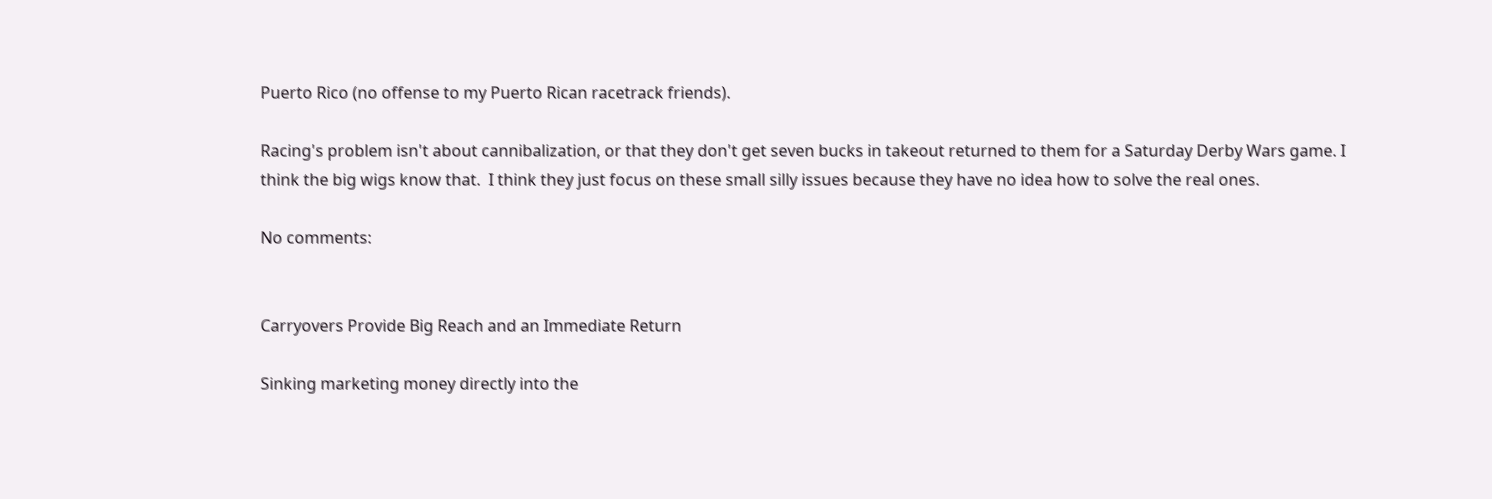Puerto Rico (no offense to my Puerto Rican racetrack friends).

Racing's problem isn't about cannibalization, or that they don't get seven bucks in takeout returned to them for a Saturday Derby Wars game. I think the big wigs know that.  I think they just focus on these small silly issues because they have no idea how to solve the real ones.

No comments:


Carryovers Provide Big Reach and an Immediate Return

Sinking marketing money directly into the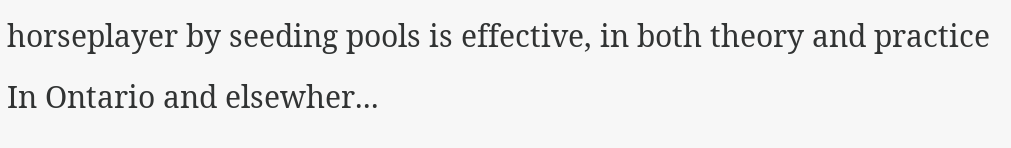horseplayer by seeding pools is effective, in both theory and practice In Ontario and elsewher...